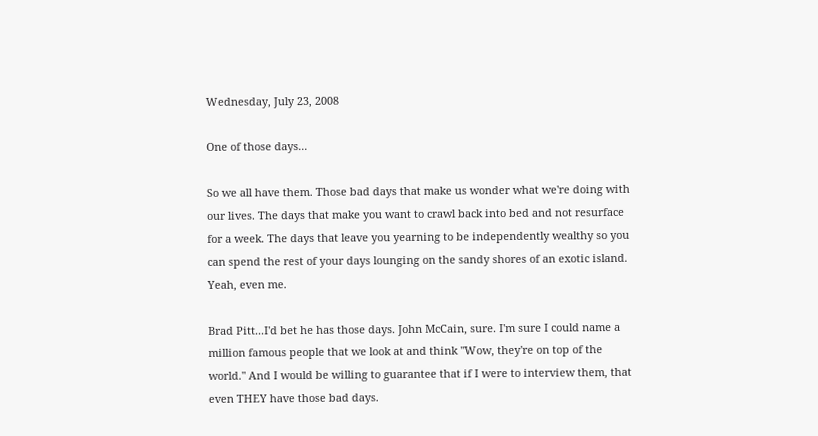Wednesday, July 23, 2008

One of those days...

So we all have them. Those bad days that make us wonder what we're doing with our lives. The days that make you want to crawl back into bed and not resurface for a week. The days that leave you yearning to be independently wealthy so you can spend the rest of your days lounging on the sandy shores of an exotic island. Yeah, even me.

Brad Pitt...I'd bet he has those days. John McCain, sure. I'm sure I could name a million famous people that we look at and think "Wow, they're on top of the world." And I would be willing to guarantee that if I were to interview them, that even THEY have those bad days.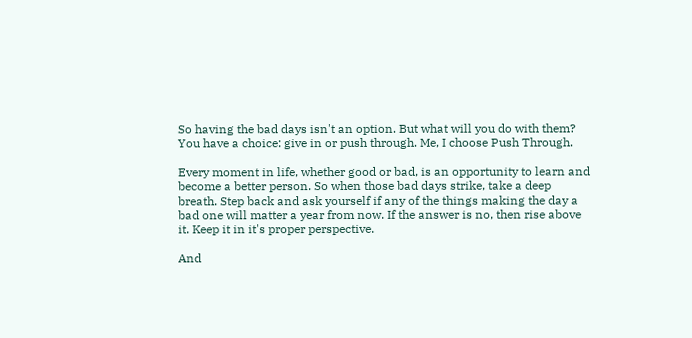So having the bad days isn't an option. But what will you do with them? You have a choice: give in or push through. Me, I choose Push Through.

Every moment in life, whether good or bad, is an opportunity to learn and become a better person. So when those bad days strike, take a deep breath. Step back and ask yourself if any of the things making the day a bad one will matter a year from now. If the answer is no, then rise above it. Keep it in it's proper perspective.

And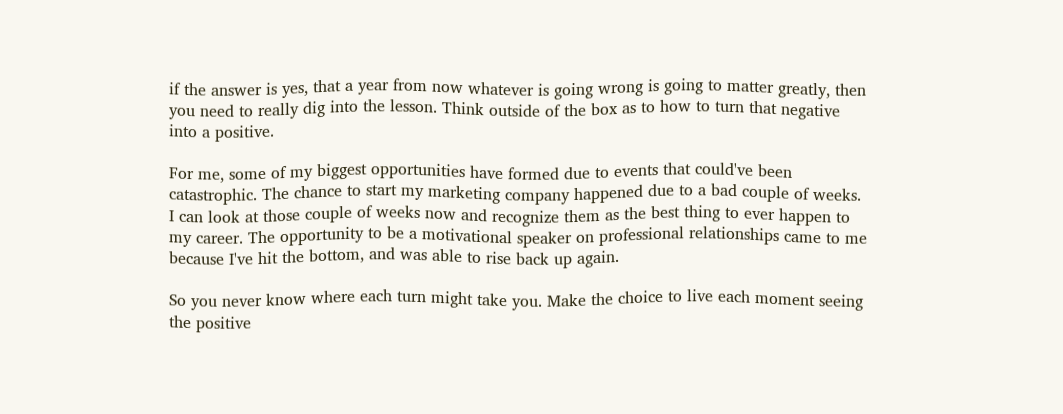if the answer is yes, that a year from now whatever is going wrong is going to matter greatly, then you need to really dig into the lesson. Think outside of the box as to how to turn that negative into a positive.

For me, some of my biggest opportunities have formed due to events that could've been catastrophic. The chance to start my marketing company happened due to a bad couple of weeks. I can look at those couple of weeks now and recognize them as the best thing to ever happen to my career. The opportunity to be a motivational speaker on professional relationships came to me because I've hit the bottom, and was able to rise back up again.

So you never know where each turn might take you. Make the choice to live each moment seeing the positive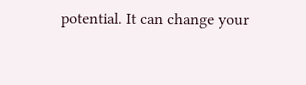potential. It can change your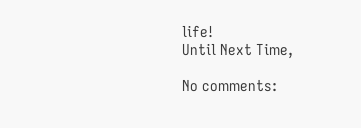life!
Until Next Time,

No comments: